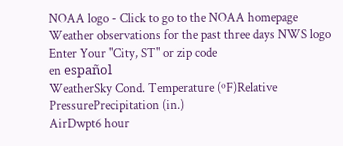NOAA logo - Click to go to the NOAA homepage Weather observations for the past three days NWS logo
Enter Your "City, ST" or zip code
en español
WeatherSky Cond. Temperature (ºF)Relative
PressurePrecipitation (in.)
AirDwpt6 hour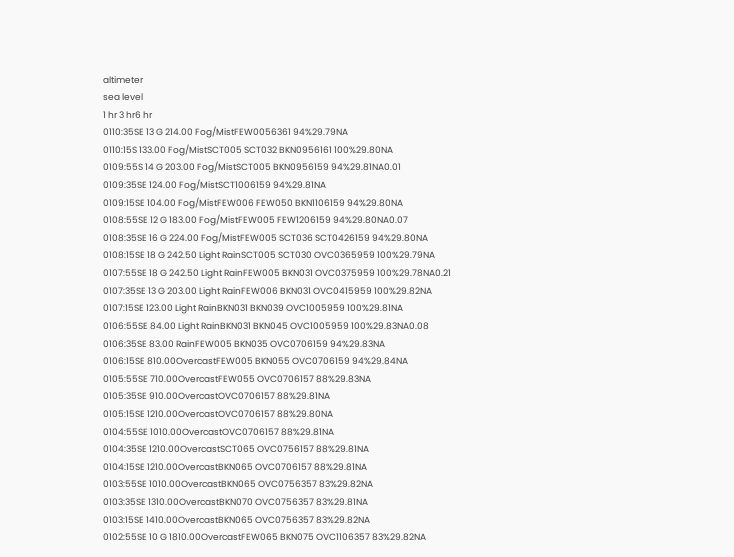altimeter
sea level
1 hr 3 hr6 hr
0110:35SE 13 G 214.00 Fog/MistFEW0056361 94%29.79NA
0110:15S 133.00 Fog/MistSCT005 SCT032 BKN0956161 100%29.80NA
0109:55S 14 G 203.00 Fog/MistSCT005 BKN0956159 94%29.81NA0.01
0109:35SE 124.00 Fog/MistSCT1006159 94%29.81NA
0109:15SE 104.00 Fog/MistFEW006 FEW050 BKN1106159 94%29.80NA
0108:55SE 12 G 183.00 Fog/MistFEW005 FEW1206159 94%29.80NA0.07
0108:35SE 16 G 224.00 Fog/MistFEW005 SCT036 SCT0426159 94%29.80NA
0108:15SE 18 G 242.50 Light RainSCT005 SCT030 OVC0365959 100%29.79NA
0107:55SE 18 G 242.50 Light RainFEW005 BKN031 OVC0375959 100%29.78NA0.21
0107:35SE 13 G 203.00 Light RainFEW006 BKN031 OVC0415959 100%29.82NA
0107:15SE 123.00 Light RainBKN031 BKN039 OVC1005959 100%29.81NA
0106:55SE 84.00 Light RainBKN031 BKN045 OVC1005959 100%29.83NA0.08
0106:35SE 83.00 RainFEW005 BKN035 OVC0706159 94%29.83NA
0106:15SE 810.00OvercastFEW005 BKN055 OVC0706159 94%29.84NA
0105:55SE 710.00OvercastFEW055 OVC0706157 88%29.83NA
0105:35SE 910.00OvercastOVC0706157 88%29.81NA
0105:15SE 1210.00OvercastOVC0706157 88%29.80NA
0104:55SE 1010.00OvercastOVC0706157 88%29.81NA
0104:35SE 1210.00OvercastSCT065 OVC0756157 88%29.81NA
0104:15SE 1210.00OvercastBKN065 OVC0706157 88%29.81NA
0103:55SE 1010.00OvercastBKN065 OVC0756357 83%29.82NA
0103:35SE 1310.00OvercastBKN070 OVC0756357 83%29.81NA
0103:15SE 1410.00OvercastBKN065 OVC0756357 83%29.82NA
0102:55SE 10 G 1810.00OvercastFEW065 BKN075 OVC1106357 83%29.82NA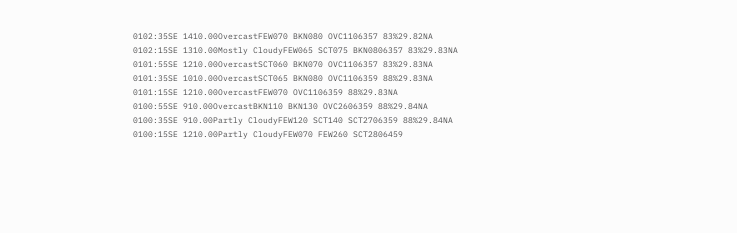0102:35SE 1410.00OvercastFEW070 BKN080 OVC1106357 83%29.82NA
0102:15SE 1310.00Mostly CloudyFEW065 SCT075 BKN0806357 83%29.83NA
0101:55SE 1210.00OvercastSCT060 BKN070 OVC1106357 83%29.83NA
0101:35SE 1010.00OvercastSCT065 BKN080 OVC1106359 88%29.83NA
0101:15SE 1210.00OvercastFEW070 OVC1106359 88%29.83NA
0100:55SE 910.00OvercastBKN110 BKN130 OVC2606359 88%29.84NA
0100:35SE 910.00Partly CloudyFEW120 SCT140 SCT2706359 88%29.84NA
0100:15SE 1210.00Partly CloudyFEW070 FEW260 SCT2806459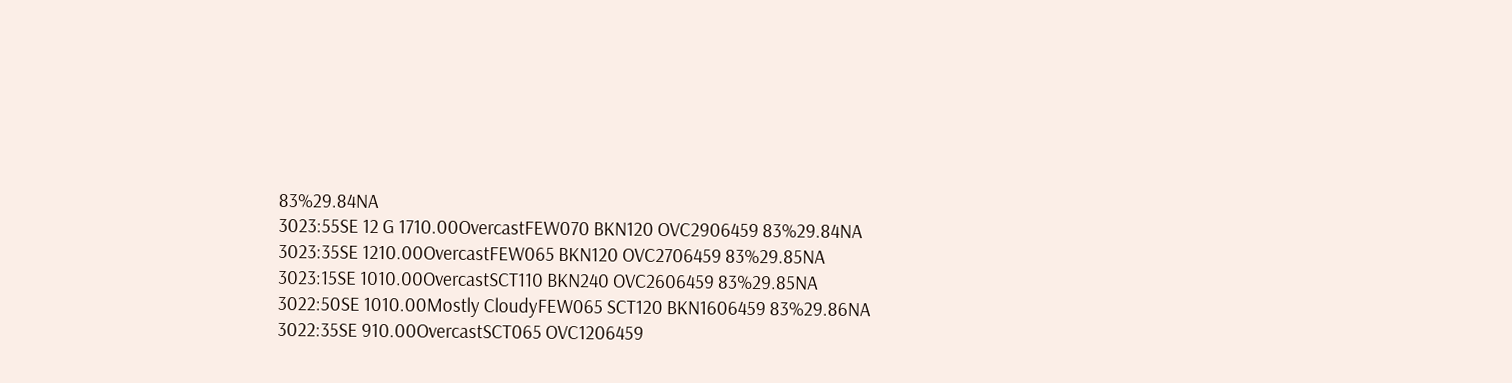83%29.84NA
3023:55SE 12 G 1710.00OvercastFEW070 BKN120 OVC2906459 83%29.84NA
3023:35SE 1210.00OvercastFEW065 BKN120 OVC2706459 83%29.85NA
3023:15SE 1010.00OvercastSCT110 BKN240 OVC2606459 83%29.85NA
3022:50SE 1010.00Mostly CloudyFEW065 SCT120 BKN1606459 83%29.86NA
3022:35SE 910.00OvercastSCT065 OVC1206459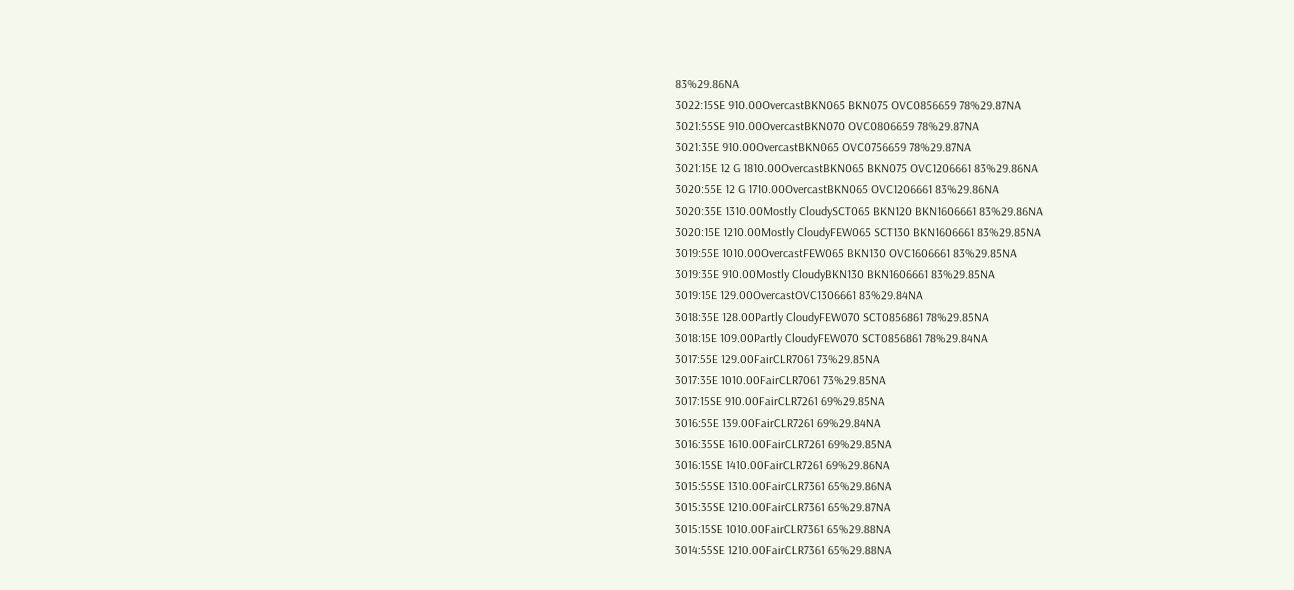83%29.86NA
3022:15SE 910.00OvercastBKN065 BKN075 OVC0856659 78%29.87NA
3021:55SE 910.00OvercastBKN070 OVC0806659 78%29.87NA
3021:35E 910.00OvercastBKN065 OVC0756659 78%29.87NA
3021:15E 12 G 1810.00OvercastBKN065 BKN075 OVC1206661 83%29.86NA
3020:55E 12 G 1710.00OvercastBKN065 OVC1206661 83%29.86NA
3020:35E 1310.00Mostly CloudySCT065 BKN120 BKN1606661 83%29.86NA
3020:15E 1210.00Mostly CloudyFEW065 SCT130 BKN1606661 83%29.85NA
3019:55E 1010.00OvercastFEW065 BKN130 OVC1606661 83%29.85NA
3019:35E 910.00Mostly CloudyBKN130 BKN1606661 83%29.85NA
3019:15E 129.00OvercastOVC1306661 83%29.84NA
3018:35E 128.00Partly CloudyFEW070 SCT0856861 78%29.85NA
3018:15E 109.00Partly CloudyFEW070 SCT0856861 78%29.84NA
3017:55E 129.00FairCLR7061 73%29.85NA
3017:35E 1010.00FairCLR7061 73%29.85NA
3017:15SE 910.00FairCLR7261 69%29.85NA
3016:55E 139.00FairCLR7261 69%29.84NA
3016:35SE 1610.00FairCLR7261 69%29.85NA
3016:15SE 1410.00FairCLR7261 69%29.86NA
3015:55SE 1310.00FairCLR7361 65%29.86NA
3015:35SE 1210.00FairCLR7361 65%29.87NA
3015:15SE 1010.00FairCLR7361 65%29.88NA
3014:55SE 1210.00FairCLR7361 65%29.88NA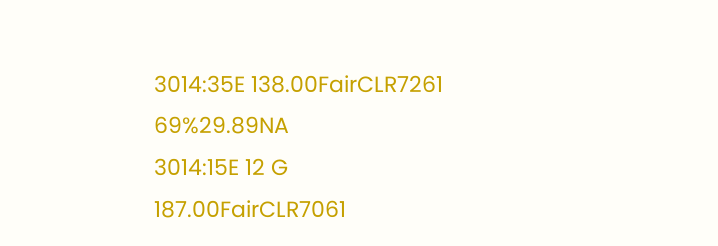3014:35E 138.00FairCLR7261 69%29.89NA
3014:15E 12 G 187.00FairCLR7061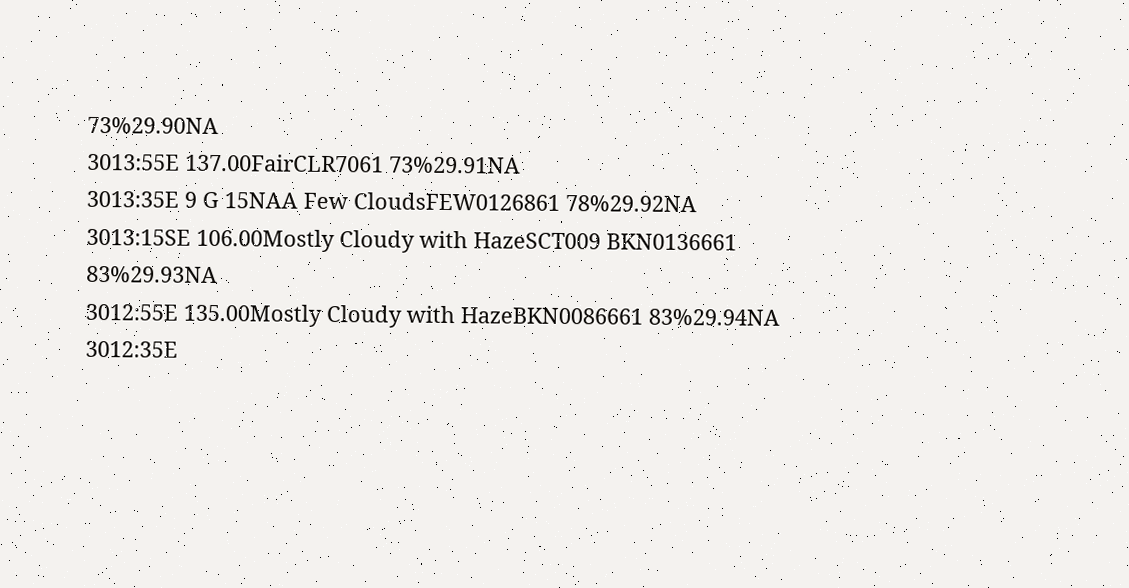73%29.90NA
3013:55E 137.00FairCLR7061 73%29.91NA
3013:35E 9 G 15NAA Few CloudsFEW0126861 78%29.92NA
3013:15SE 106.00Mostly Cloudy with HazeSCT009 BKN0136661 83%29.93NA
3012:55E 135.00Mostly Cloudy with HazeBKN0086661 83%29.94NA
3012:35E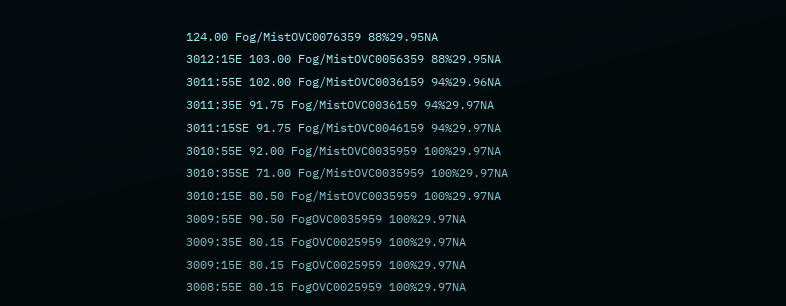124.00 Fog/MistOVC0076359 88%29.95NA
3012:15E 103.00 Fog/MistOVC0056359 88%29.95NA
3011:55E 102.00 Fog/MistOVC0036159 94%29.96NA
3011:35E 91.75 Fog/MistOVC0036159 94%29.97NA
3011:15SE 91.75 Fog/MistOVC0046159 94%29.97NA
3010:55E 92.00 Fog/MistOVC0035959 100%29.97NA
3010:35SE 71.00 Fog/MistOVC0035959 100%29.97NA
3010:15E 80.50 Fog/MistOVC0035959 100%29.97NA
3009:55E 90.50 FogOVC0035959 100%29.97NA
3009:35E 80.15 FogOVC0025959 100%29.97NA
3009:15E 80.15 FogOVC0025959 100%29.97NA
3008:55E 80.15 FogOVC0025959 100%29.97NA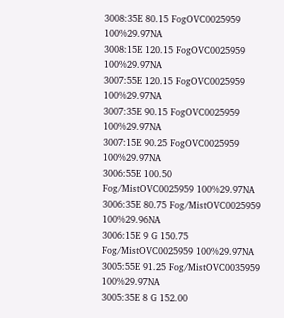3008:35E 80.15 FogOVC0025959 100%29.97NA
3008:15E 120.15 FogOVC0025959 100%29.97NA
3007:55E 120.15 FogOVC0025959 100%29.97NA
3007:35E 90.15 FogOVC0025959 100%29.97NA
3007:15E 90.25 FogOVC0025959 100%29.97NA
3006:55E 100.50 Fog/MistOVC0025959 100%29.97NA
3006:35E 80.75 Fog/MistOVC0025959 100%29.96NA
3006:15E 9 G 150.75 Fog/MistOVC0025959 100%29.97NA
3005:55E 91.25 Fog/MistOVC0035959 100%29.97NA
3005:35E 8 G 152.00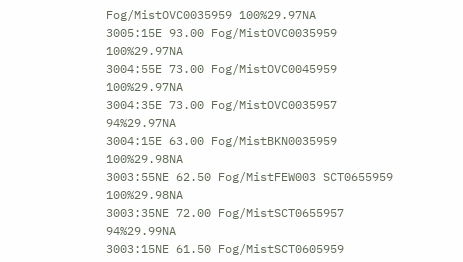Fog/MistOVC0035959 100%29.97NA
3005:15E 93.00 Fog/MistOVC0035959 100%29.97NA
3004:55E 73.00 Fog/MistOVC0045959 100%29.97NA
3004:35E 73.00 Fog/MistOVC0035957 94%29.97NA
3004:15E 63.00 Fog/MistBKN0035959 100%29.98NA
3003:55NE 62.50 Fog/MistFEW003 SCT0655959 100%29.98NA
3003:35NE 72.00 Fog/MistSCT0655957 94%29.99NA
3003:15NE 61.50 Fog/MistSCT0605959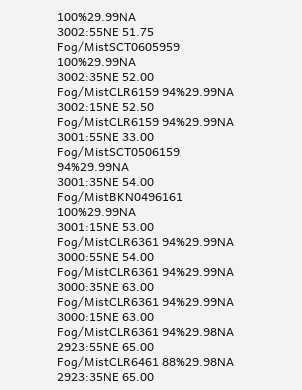100%29.99NA
3002:55NE 51.75 Fog/MistSCT0605959 100%29.99NA
3002:35NE 52.00 Fog/MistCLR6159 94%29.99NA
3002:15NE 52.50 Fog/MistCLR6159 94%29.99NA
3001:55NE 33.00 Fog/MistSCT0506159 94%29.99NA
3001:35NE 54.00 Fog/MistBKN0496161 100%29.99NA
3001:15NE 53.00 Fog/MistCLR6361 94%29.99NA
3000:55NE 54.00 Fog/MistCLR6361 94%29.99NA
3000:35NE 63.00 Fog/MistCLR6361 94%29.99NA
3000:15NE 63.00 Fog/MistCLR6361 94%29.98NA
2923:55NE 65.00 Fog/MistCLR6461 88%29.98NA
2923:35NE 65.00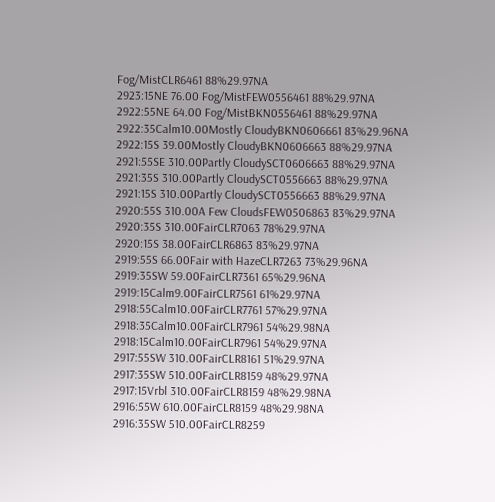Fog/MistCLR6461 88%29.97NA
2923:15NE 76.00 Fog/MistFEW0556461 88%29.97NA
2922:55NE 64.00 Fog/MistBKN0556461 88%29.97NA
2922:35Calm10.00Mostly CloudyBKN0606661 83%29.96NA
2922:15S 39.00Mostly CloudyBKN0606663 88%29.97NA
2921:55SE 310.00Partly CloudySCT0606663 88%29.97NA
2921:35S 310.00Partly CloudySCT0556663 88%29.97NA
2921:15S 310.00Partly CloudySCT0556663 88%29.97NA
2920:55S 310.00A Few CloudsFEW0506863 83%29.97NA
2920:35S 310.00FairCLR7063 78%29.97NA
2920:15S 38.00FairCLR6863 83%29.97NA
2919:55S 66.00Fair with HazeCLR7263 73%29.96NA
2919:35SW 59.00FairCLR7361 65%29.96NA
2919:15Calm9.00FairCLR7561 61%29.97NA
2918:55Calm10.00FairCLR7761 57%29.97NA
2918:35Calm10.00FairCLR7961 54%29.98NA
2918:15Calm10.00FairCLR7961 54%29.97NA
2917:55SW 310.00FairCLR8161 51%29.97NA
2917:35SW 510.00FairCLR8159 48%29.97NA
2917:15Vrbl 310.00FairCLR8159 48%29.98NA
2916:55W 610.00FairCLR8159 48%29.98NA
2916:35SW 510.00FairCLR8259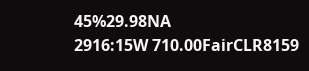45%29.98NA
2916:15W 710.00FairCLR8159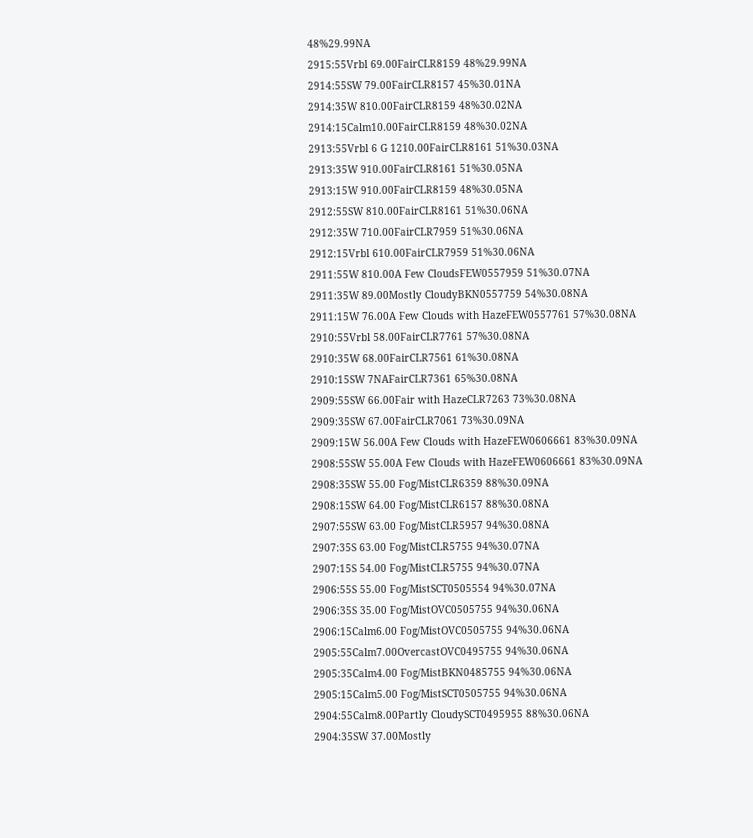48%29.99NA
2915:55Vrbl 69.00FairCLR8159 48%29.99NA
2914:55SW 79.00FairCLR8157 45%30.01NA
2914:35W 810.00FairCLR8159 48%30.02NA
2914:15Calm10.00FairCLR8159 48%30.02NA
2913:55Vrbl 6 G 1210.00FairCLR8161 51%30.03NA
2913:35W 910.00FairCLR8161 51%30.05NA
2913:15W 910.00FairCLR8159 48%30.05NA
2912:55SW 810.00FairCLR8161 51%30.06NA
2912:35W 710.00FairCLR7959 51%30.06NA
2912:15Vrbl 610.00FairCLR7959 51%30.06NA
2911:55W 810.00A Few CloudsFEW0557959 51%30.07NA
2911:35W 89.00Mostly CloudyBKN0557759 54%30.08NA
2911:15W 76.00A Few Clouds with HazeFEW0557761 57%30.08NA
2910:55Vrbl 58.00FairCLR7761 57%30.08NA
2910:35W 68.00FairCLR7561 61%30.08NA
2910:15SW 7NAFairCLR7361 65%30.08NA
2909:55SW 66.00Fair with HazeCLR7263 73%30.08NA
2909:35SW 67.00FairCLR7061 73%30.09NA
2909:15W 56.00A Few Clouds with HazeFEW0606661 83%30.09NA
2908:55SW 55.00A Few Clouds with HazeFEW0606661 83%30.09NA
2908:35SW 55.00 Fog/MistCLR6359 88%30.09NA
2908:15SW 64.00 Fog/MistCLR6157 88%30.08NA
2907:55SW 63.00 Fog/MistCLR5957 94%30.08NA
2907:35S 63.00 Fog/MistCLR5755 94%30.07NA
2907:15S 54.00 Fog/MistCLR5755 94%30.07NA
2906:55S 55.00 Fog/MistSCT0505554 94%30.07NA
2906:35S 35.00 Fog/MistOVC0505755 94%30.06NA
2906:15Calm6.00 Fog/MistOVC0505755 94%30.06NA
2905:55Calm7.00OvercastOVC0495755 94%30.06NA
2905:35Calm4.00 Fog/MistBKN0485755 94%30.06NA
2905:15Calm5.00 Fog/MistSCT0505755 94%30.06NA
2904:55Calm8.00Partly CloudySCT0495955 88%30.06NA
2904:35SW 37.00Mostly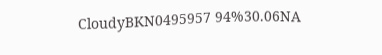CloudyBKN0495957 94%30.06NA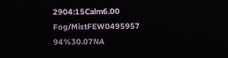2904:15Calm6.00 Fog/MistFEW0495957 94%30.07NA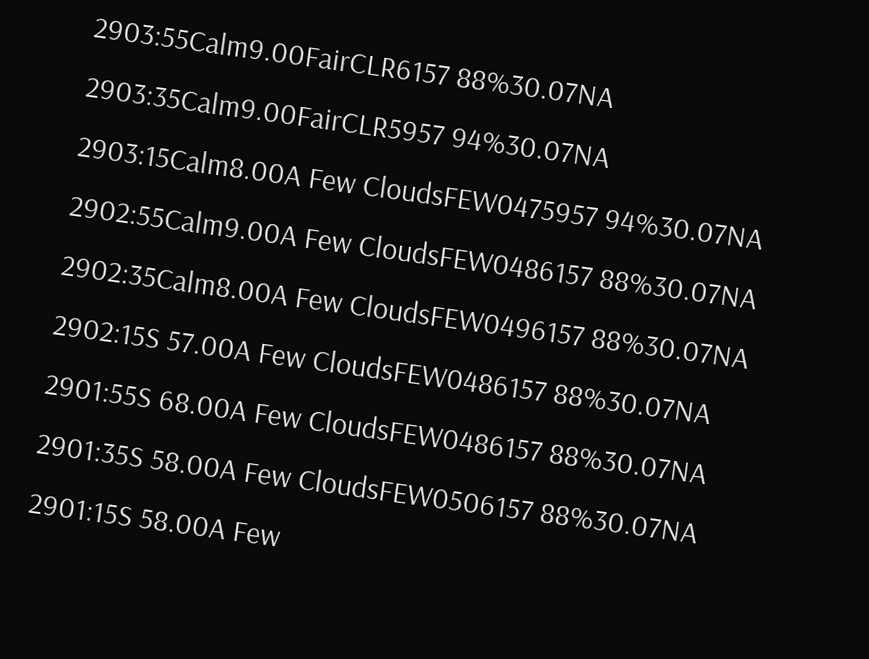2903:55Calm9.00FairCLR6157 88%30.07NA
2903:35Calm9.00FairCLR5957 94%30.07NA
2903:15Calm8.00A Few CloudsFEW0475957 94%30.07NA
2902:55Calm9.00A Few CloudsFEW0486157 88%30.07NA
2902:35Calm8.00A Few CloudsFEW0496157 88%30.07NA
2902:15S 57.00A Few CloudsFEW0486157 88%30.07NA
2901:55S 68.00A Few CloudsFEW0486157 88%30.07NA
2901:35S 58.00A Few CloudsFEW0506157 88%30.07NA
2901:15S 58.00A Few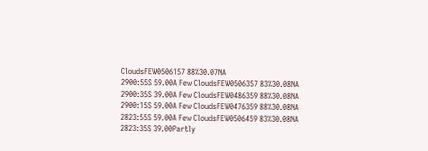CloudsFEW0506157 88%30.07NA
2900:55S 59.00A Few CloudsFEW0506357 83%30.08NA
2900:35S 39.00A Few CloudsFEW0486359 88%30.08NA
2900:15S 59.00A Few CloudsFEW0476359 88%30.08NA
2823:55S 59.00A Few CloudsFEW0506459 83%30.08NA
2823:35S 39.00Partly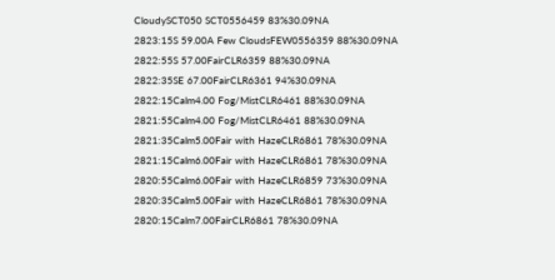CloudySCT050 SCT0556459 83%30.09NA
2823:15S 59.00A Few CloudsFEW0556359 88%30.09NA
2822:55S 57.00FairCLR6359 88%30.09NA
2822:35SE 67.00FairCLR6361 94%30.09NA
2822:15Calm4.00 Fog/MistCLR6461 88%30.09NA
2821:55Calm4.00 Fog/MistCLR6461 88%30.09NA
2821:35Calm5.00Fair with HazeCLR6861 78%30.09NA
2821:15Calm6.00Fair with HazeCLR6861 78%30.09NA
2820:55Calm6.00Fair with HazeCLR6859 73%30.09NA
2820:35Calm5.00Fair with HazeCLR6861 78%30.09NA
2820:15Calm7.00FairCLR6861 78%30.09NA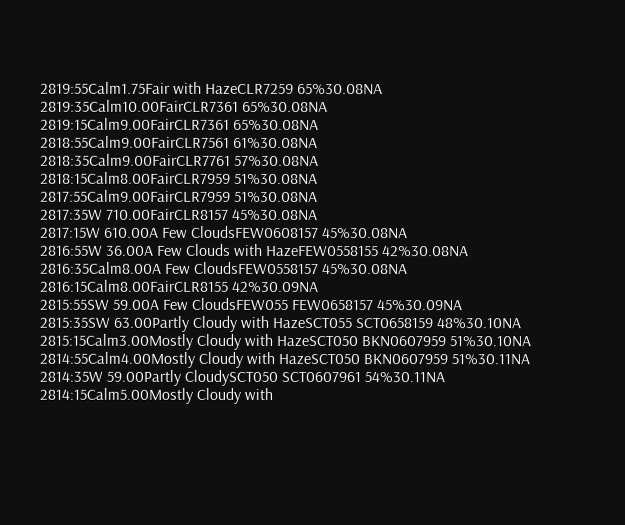2819:55Calm1.75Fair with HazeCLR7259 65%30.08NA
2819:35Calm10.00FairCLR7361 65%30.08NA
2819:15Calm9.00FairCLR7361 65%30.08NA
2818:55Calm9.00FairCLR7561 61%30.08NA
2818:35Calm9.00FairCLR7761 57%30.08NA
2818:15Calm8.00FairCLR7959 51%30.08NA
2817:55Calm9.00FairCLR7959 51%30.08NA
2817:35W 710.00FairCLR8157 45%30.08NA
2817:15W 610.00A Few CloudsFEW0608157 45%30.08NA
2816:55W 36.00A Few Clouds with HazeFEW0558155 42%30.08NA
2816:35Calm8.00A Few CloudsFEW0558157 45%30.08NA
2816:15Calm8.00FairCLR8155 42%30.09NA
2815:55SW 59.00A Few CloudsFEW055 FEW0658157 45%30.09NA
2815:35SW 63.00Partly Cloudy with HazeSCT055 SCT0658159 48%30.10NA
2815:15Calm3.00Mostly Cloudy with HazeSCT050 BKN0607959 51%30.10NA
2814:55Calm4.00Mostly Cloudy with HazeSCT050 BKN0607959 51%30.11NA
2814:35W 59.00Partly CloudySCT050 SCT0607961 54%30.11NA
2814:15Calm5.00Mostly Cloudy with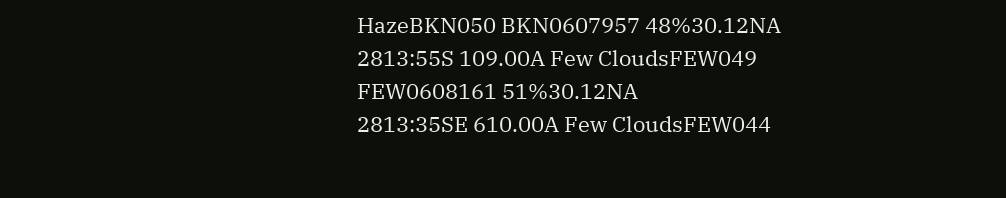HazeBKN050 BKN0607957 48%30.12NA
2813:55S 109.00A Few CloudsFEW049 FEW0608161 51%30.12NA
2813:35SE 610.00A Few CloudsFEW044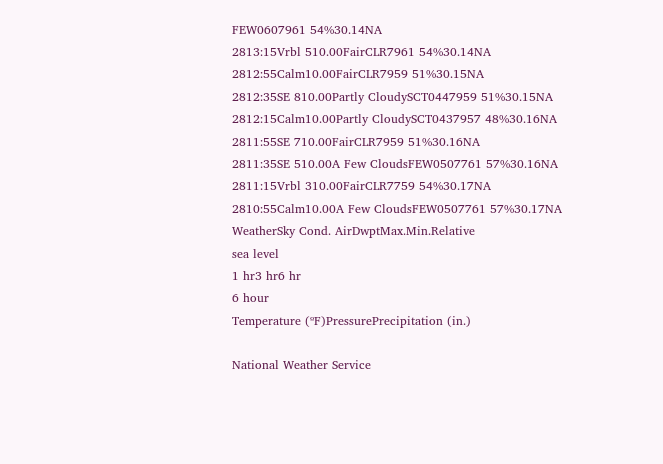FEW0607961 54%30.14NA
2813:15Vrbl 510.00FairCLR7961 54%30.14NA
2812:55Calm10.00FairCLR7959 51%30.15NA
2812:35SE 810.00Partly CloudySCT0447959 51%30.15NA
2812:15Calm10.00Partly CloudySCT0437957 48%30.16NA
2811:55SE 710.00FairCLR7959 51%30.16NA
2811:35SE 510.00A Few CloudsFEW0507761 57%30.16NA
2811:15Vrbl 310.00FairCLR7759 54%30.17NA
2810:55Calm10.00A Few CloudsFEW0507761 57%30.17NA
WeatherSky Cond. AirDwptMax.Min.Relative
sea level
1 hr3 hr6 hr
6 hour
Temperature (ºF)PressurePrecipitation (in.)

National Weather Service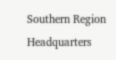Southern Region Headquarters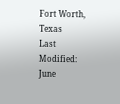Fort Worth, Texas
Last Modified: June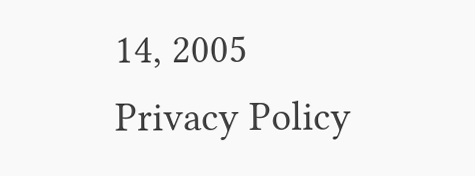14, 2005
Privacy Policy